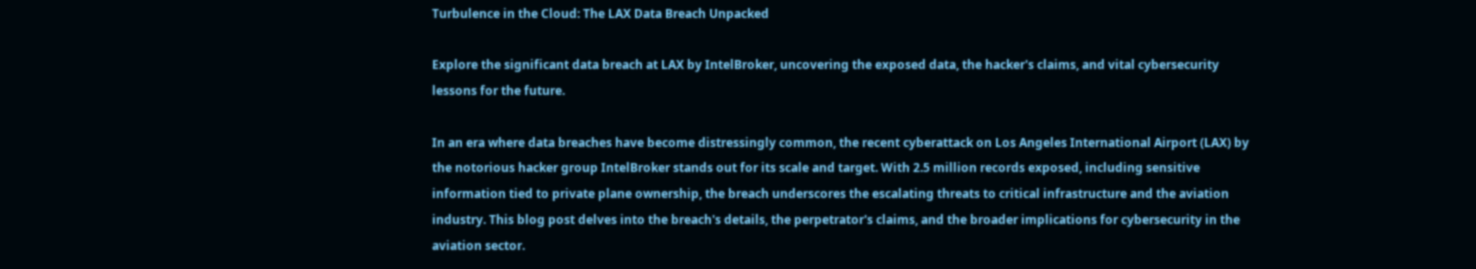Turbulence in the Cloud: The LAX Data Breach Unpacked

Explore the significant data breach at LAX by IntelBroker, uncovering the exposed data, the hacker's claims, and vital cybersecurity lessons for the future.

In an era where data breaches have become distressingly common, the recent cyberattack on Los Angeles International Airport (LAX) by the notorious hacker group IntelBroker stands out for its scale and target. With 2.5 million records exposed, including sensitive information tied to private plane ownership, the breach underscores the escalating threats to critical infrastructure and the aviation industry. This blog post delves into the breach's details, the perpetrator's claims, and the broader implications for cybersecurity in the aviation sector.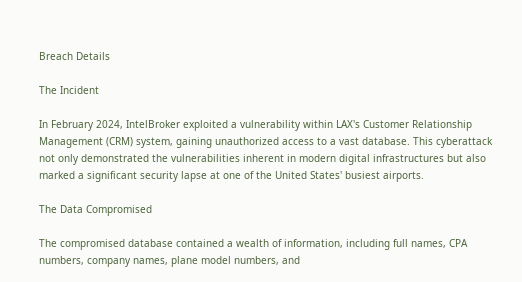Breach Details

The Incident

In February 2024, IntelBroker exploited a vulnerability within LAX's Customer Relationship Management (CRM) system, gaining unauthorized access to a vast database. This cyberattack not only demonstrated the vulnerabilities inherent in modern digital infrastructures but also marked a significant security lapse at one of the United States' busiest airports.

The Data Compromised

The compromised database contained a wealth of information, including full names, CPA numbers, company names, plane model numbers, and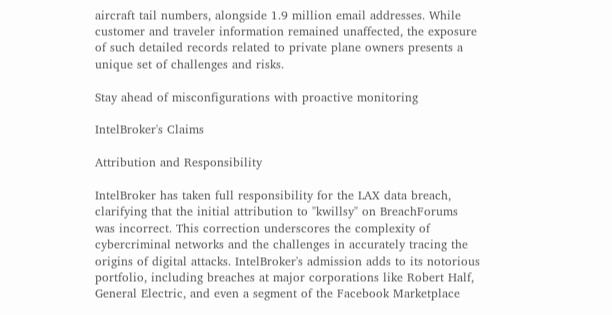aircraft tail numbers, alongside 1.9 million email addresses. While customer and traveler information remained unaffected, the exposure of such detailed records related to private plane owners presents a unique set of challenges and risks.

Stay ahead of misconfigurations with proactive monitoring

IntelBroker's Claims

Attribution and Responsibility

IntelBroker has taken full responsibility for the LAX data breach, clarifying that the initial attribution to "kwillsy" on BreachForums was incorrect. This correction underscores the complexity of cybercriminal networks and the challenges in accurately tracing the origins of digital attacks. IntelBroker's admission adds to its notorious portfolio, including breaches at major corporations like Robert Half, General Electric, and even a segment of the Facebook Marketplace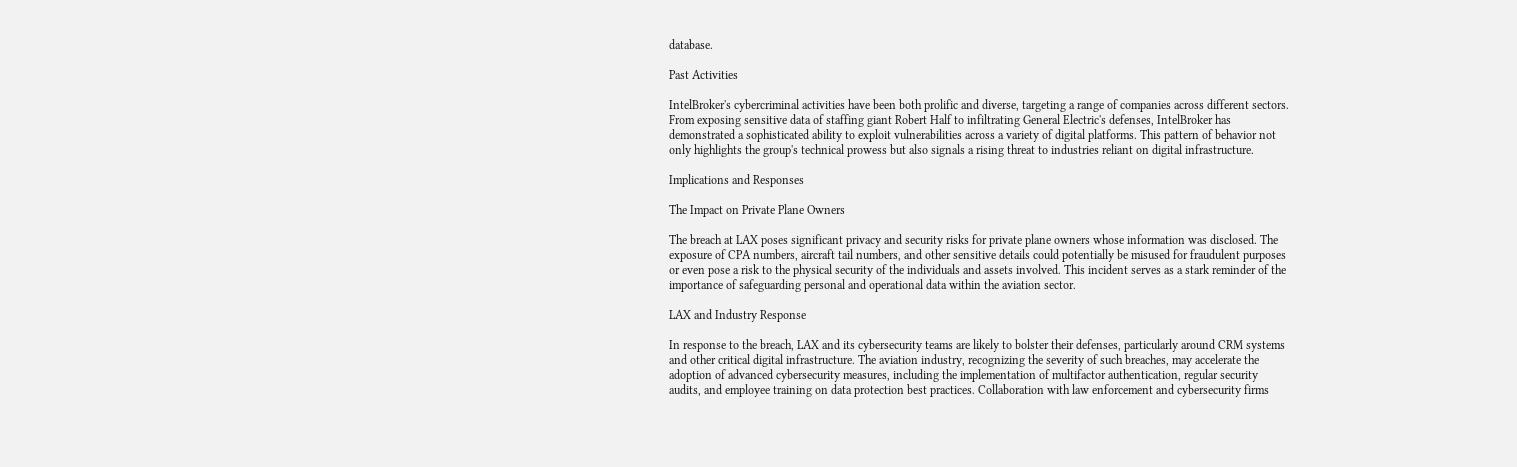database.

Past Activities

IntelBroker's cybercriminal activities have been both prolific and diverse, targeting a range of companies across different sectors. From exposing sensitive data of staffing giant Robert Half to infiltrating General Electric's defenses, IntelBroker has demonstrated a sophisticated ability to exploit vulnerabilities across a variety of digital platforms. This pattern of behavior not only highlights the group's technical prowess but also signals a rising threat to industries reliant on digital infrastructure.

Implications and Responses

The Impact on Private Plane Owners

The breach at LAX poses significant privacy and security risks for private plane owners whose information was disclosed. The exposure of CPA numbers, aircraft tail numbers, and other sensitive details could potentially be misused for fraudulent purposes or even pose a risk to the physical security of the individuals and assets involved. This incident serves as a stark reminder of the importance of safeguarding personal and operational data within the aviation sector.

LAX and Industry Response

In response to the breach, LAX and its cybersecurity teams are likely to bolster their defenses, particularly around CRM systems and other critical digital infrastructure. The aviation industry, recognizing the severity of such breaches, may accelerate the adoption of advanced cybersecurity measures, including the implementation of multifactor authentication, regular security audits, and employee training on data protection best practices. Collaboration with law enforcement and cybersecurity firms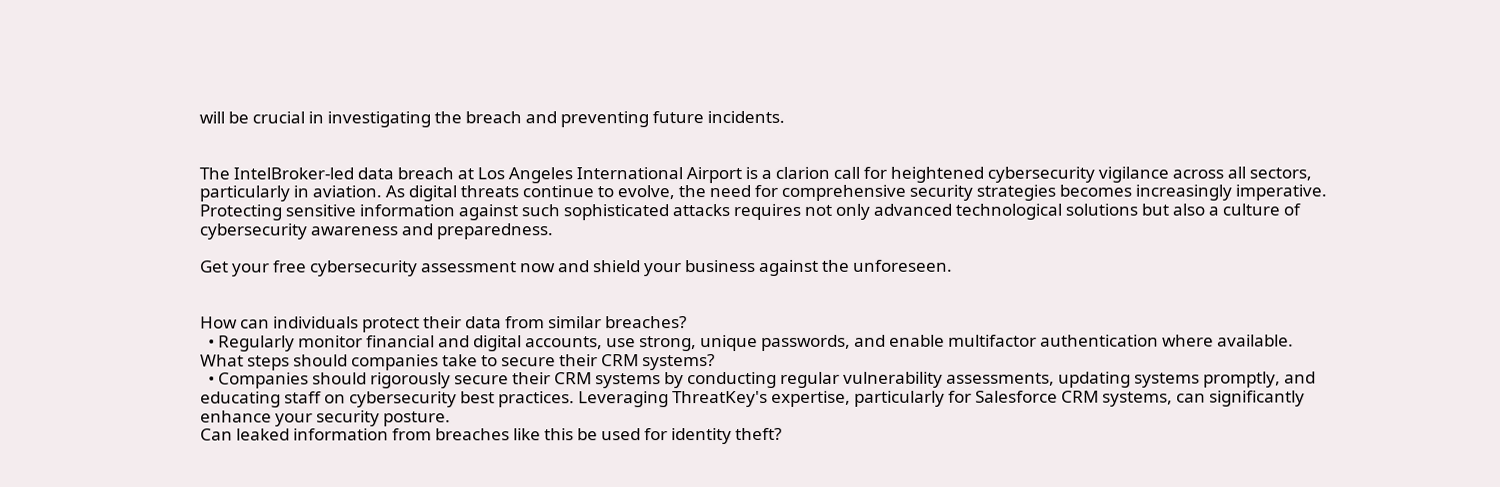will be crucial in investigating the breach and preventing future incidents.


The IntelBroker-led data breach at Los Angeles International Airport is a clarion call for heightened cybersecurity vigilance across all sectors, particularly in aviation. As digital threats continue to evolve, the need for comprehensive security strategies becomes increasingly imperative. Protecting sensitive information against such sophisticated attacks requires not only advanced technological solutions but also a culture of cybersecurity awareness and preparedness.

Get your free cybersecurity assessment now and shield your business against the unforeseen.


How can individuals protect their data from similar breaches?
  • Regularly monitor financial and digital accounts, use strong, unique passwords, and enable multifactor authentication where available.
What steps should companies take to secure their CRM systems?
  • Companies should rigorously secure their CRM systems by conducting regular vulnerability assessments, updating systems promptly, and educating staff on cybersecurity best practices. Leveraging ThreatKey's expertise, particularly for Salesforce CRM systems, can significantly enhance your security posture.
Can leaked information from breaches like this be used for identity theft?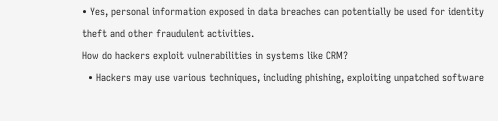• Yes, personal information exposed in data breaches can potentially be used for identity theft and other fraudulent activities.
How do hackers exploit vulnerabilities in systems like CRM?
  • Hackers may use various techniques, including phishing, exploiting unpatched software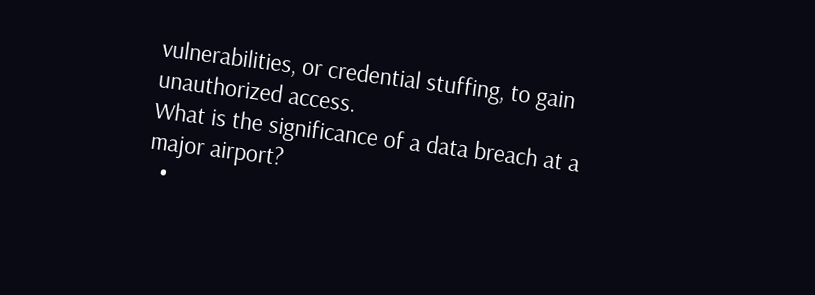vulnerabilities, or credential stuffing, to gain unauthorized access.
What is the significance of a data breach at a major airport?
  •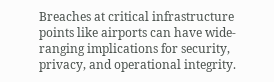Breaches at critical infrastructure points like airports can have wide-ranging implications for security, privacy, and operational integrity.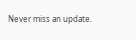Never miss an update.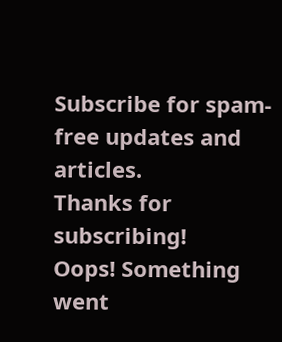Subscribe for spam-free updates and articles.
Thanks for subscribing!
Oops! Something went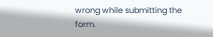wrong while submitting the form.